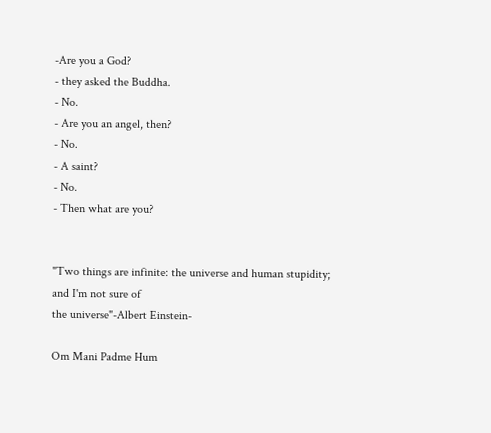-Are you a God?
- they asked the Buddha.
- No.
- Are you an angel, then?
- No.
- A saint?
- No.
- Then what are you?


"Two things are infinite: the universe and human stupidity; and I'm not sure of
the universe"-Albert Einstein-

Om Mani Padme Hum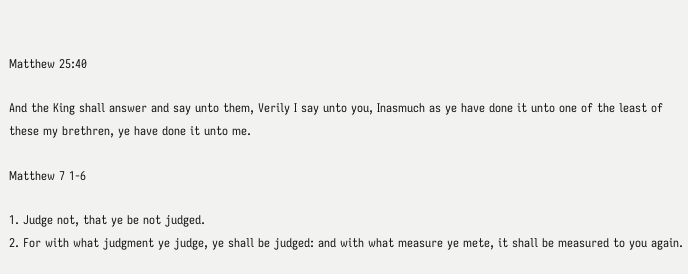Matthew 25:40

And the King shall answer and say unto them, Verily I say unto you, Inasmuch as ye have done it unto one of the least of these my brethren, ye have done it unto me.

Matthew 7 1-6

1. Judge not, that ye be not judged.
2. For with what judgment ye judge, ye shall be judged: and with what measure ye mete, it shall be measured to you again.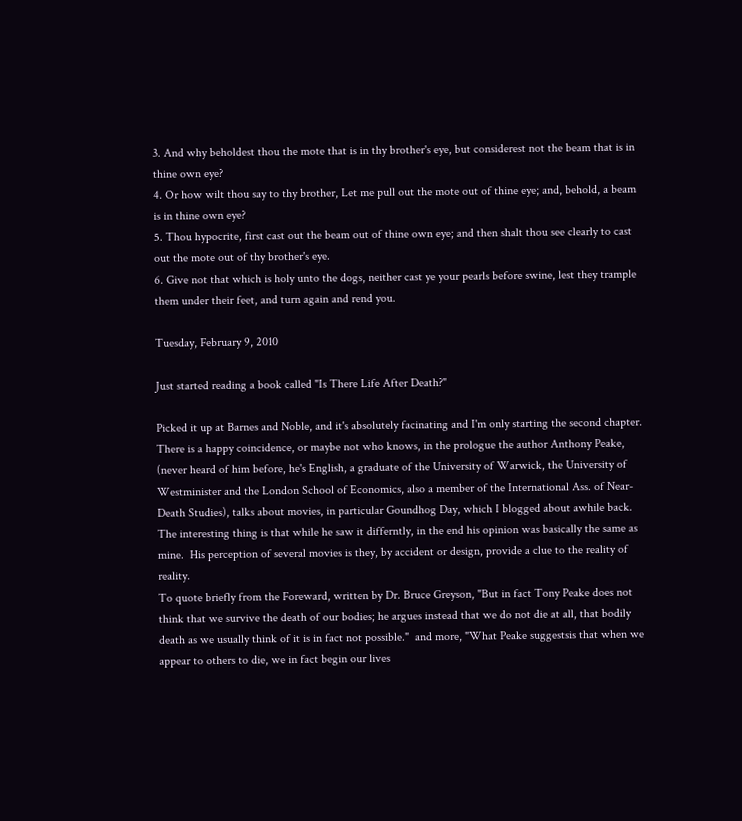3. And why beholdest thou the mote that is in thy brother's eye, but considerest not the beam that is in thine own eye?
4. Or how wilt thou say to thy brother, Let me pull out the mote out of thine eye; and, behold, a beam is in thine own eye?
5. Thou hypocrite, first cast out the beam out of thine own eye; and then shalt thou see clearly to cast out the mote out of thy brother's eye.
6. Give not that which is holy unto the dogs, neither cast ye your pearls before swine, lest they trample them under their feet, and turn again and rend you.

Tuesday, February 9, 2010

Just started reading a book called "Is There Life After Death?"

Picked it up at Barnes and Noble, and it's absolutely facinating and I'm only starting the second chapter. There is a happy coincidence, or maybe not who knows, in the prologue the author Anthony Peake, (never heard of him before, he's English, a graduate of the University of Warwick, the University of Westminister and the London School of Economics, also a member of the International Ass. of Near-Death Studies), talks about movies, in particular Goundhog Day, which I blogged about awhile back. The interesting thing is that while he saw it differntly, in the end his opinion was basically the same as mine.  His perception of several movies is they, by accident or design, provide a clue to the reality of reality.
To quote briefly from the Foreward, written by Dr. Bruce Greyson, "But in fact Tony Peake does not think that we survive the death of our bodies; he argues instead that we do not die at all, that bodily death as we usually think of it is in fact not possible."  and more, "What Peake suggestsis that when we appear to others to die, we in fact begin our lives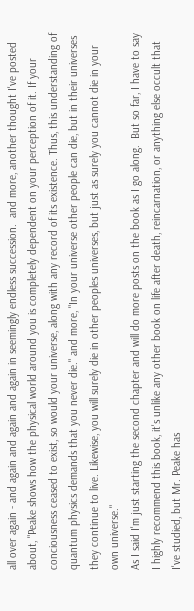all over again - and again and again and again in seemingly endless succession.  and more, another thought I've posted about, "Peake shows how the physical world around you is completely dependent on your perception of it. If your conciousness ceased to exist, so would your universe, along with any record of its existence. Thus, this understanding of quantum physics demands that you never die." and more, "In your universe other people can die, but in their universes they continue to live. Likewise, you will surely die in other peoples universes, but just as surely you cannot die in your own universe."
As I said I'm just starting the second chapter and will do more posts on the book as I go along.  But so far, I have to say I highly recommend this book, it's unlike any other book on life after death, reincarnation, or anything else occult that I've studied, but Mr. Peake has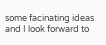some facinating ideas and I look forward to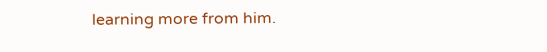learning more from him.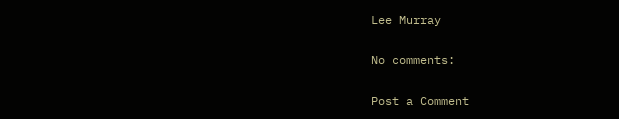Lee Murray

No comments:

Post a Comment